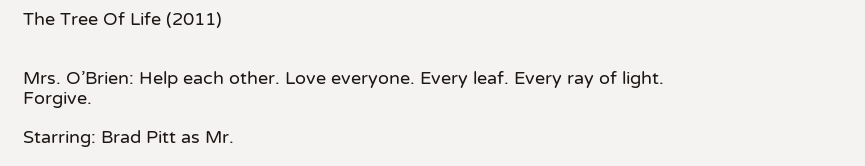The Tree Of Life (2011)


Mrs. O’Brien: Help each other. Love everyone. Every leaf. Every ray of light. Forgive.

Starring: Brad Pitt as Mr.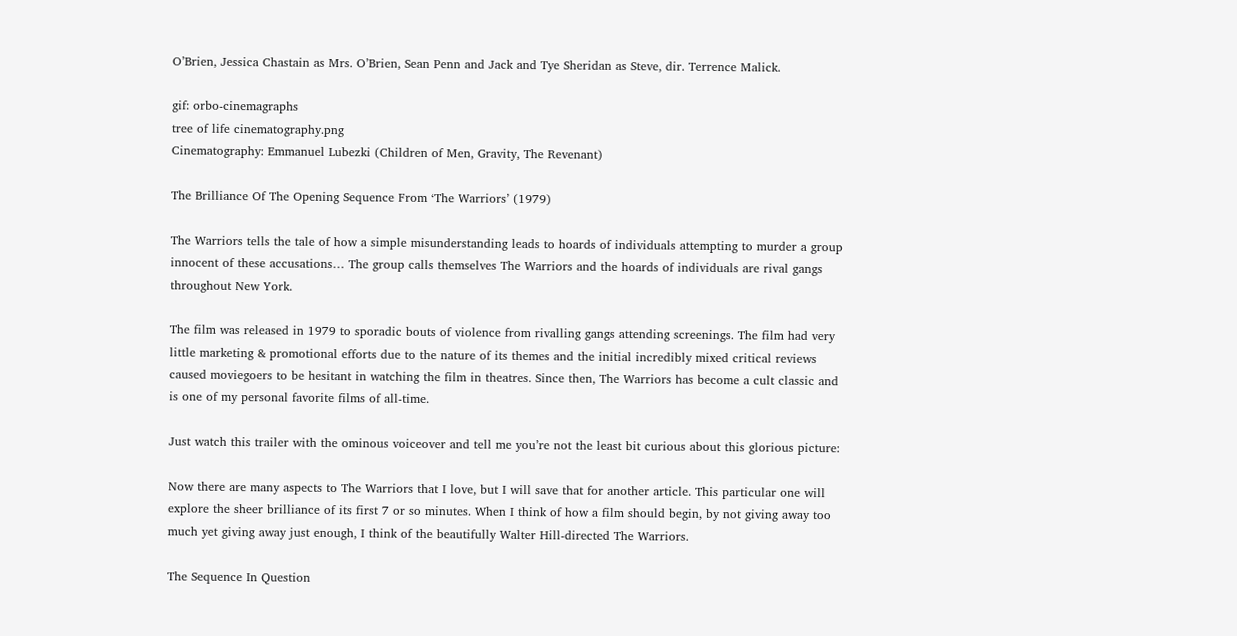O’Brien, Jessica Chastain as Mrs. O’Brien, Sean Penn and Jack and Tye Sheridan as Steve, dir. Terrence Malick.

gif: orbo-cinemagraphs
tree of life cinematography.png
Cinematography: Emmanuel Lubezki (Children of Men, Gravity, The Revenant)

The Brilliance Of The Opening Sequence From ‘The Warriors’ (1979)

The Warriors tells the tale of how a simple misunderstanding leads to hoards of individuals attempting to murder a group innocent of these accusations… The group calls themselves The Warriors and the hoards of individuals are rival gangs throughout New York.

The film was released in 1979 to sporadic bouts of violence from rivalling gangs attending screenings. The film had very little marketing & promotional efforts due to the nature of its themes and the initial incredibly mixed critical reviews caused moviegoers to be hesitant in watching the film in theatres. Since then, The Warriors has become a cult classic and is one of my personal favorite films of all-time.

Just watch this trailer with the ominous voiceover and tell me you’re not the least bit curious about this glorious picture:

Now there are many aspects to The Warriors that I love, but I will save that for another article. This particular one will explore the sheer brilliance of its first 7 or so minutes. When I think of how a film should begin, by not giving away too much yet giving away just enough, I think of the beautifully Walter Hill-directed The Warriors.

The Sequence In Question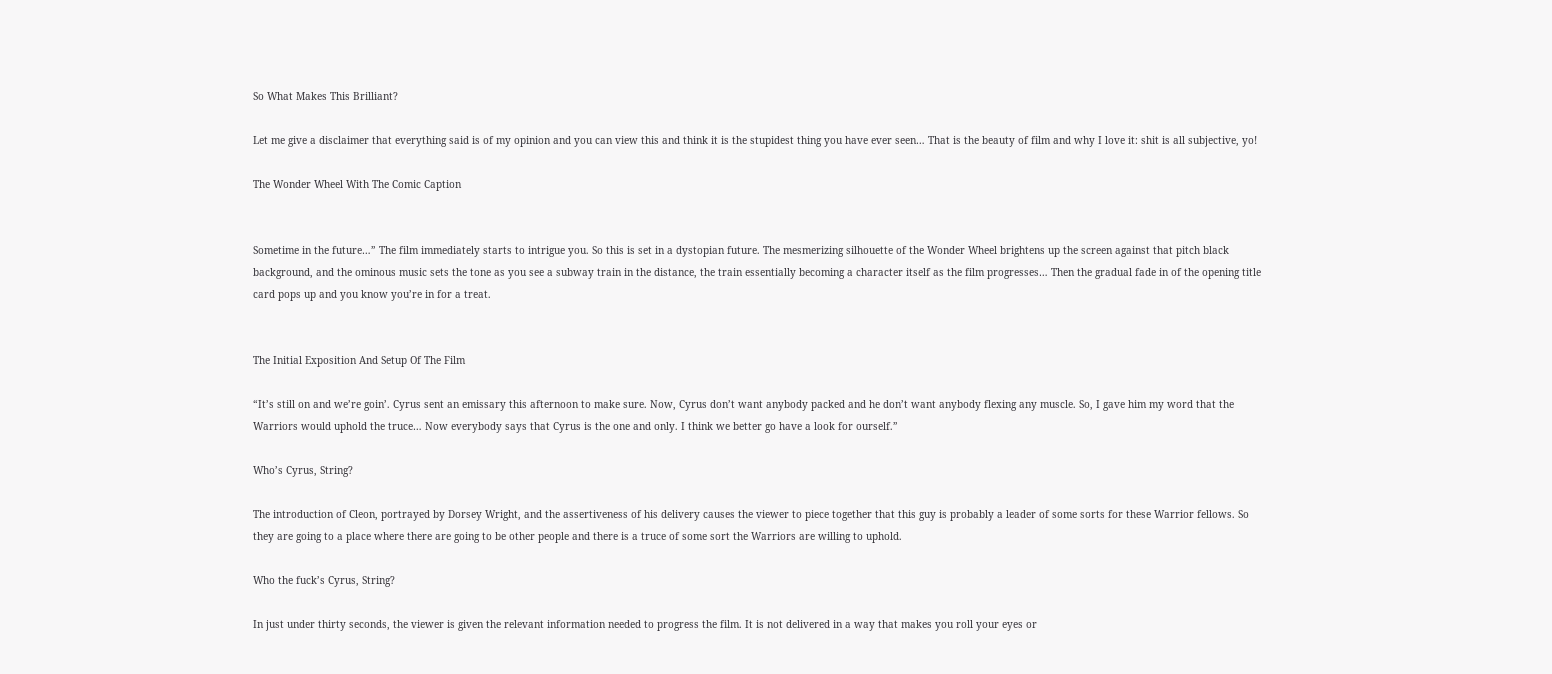So What Makes This Brilliant?

Let me give a disclaimer that everything said is of my opinion and you can view this and think it is the stupidest thing you have ever seen… That is the beauty of film and why I love it: shit is all subjective, yo!

The Wonder Wheel With The Comic Caption


Sometime in the future…” The film immediately starts to intrigue you. So this is set in a dystopian future. The mesmerizing silhouette of the Wonder Wheel brightens up the screen against that pitch black background, and the ominous music sets the tone as you see a subway train in the distance, the train essentially becoming a character itself as the film progresses… Then the gradual fade in of the opening title card pops up and you know you’re in for a treat.


The Initial Exposition And Setup Of The Film

“It’s still on and we’re goin’. Cyrus sent an emissary this afternoon to make sure. Now, Cyrus don’t want anybody packed and he don’t want anybody flexing any muscle. So, I gave him my word that the Warriors would uphold the truce… Now everybody says that Cyrus is the one and only. I think we better go have a look for ourself.”

Who’s Cyrus, String?

The introduction of Cleon, portrayed by Dorsey Wright, and the assertiveness of his delivery causes the viewer to piece together that this guy is probably a leader of some sorts for these Warrior fellows. So they are going to a place where there are going to be other people and there is a truce of some sort the Warriors are willing to uphold.

Who the fuck’s Cyrus, String?

In just under thirty seconds, the viewer is given the relevant information needed to progress the film. It is not delivered in a way that makes you roll your eyes or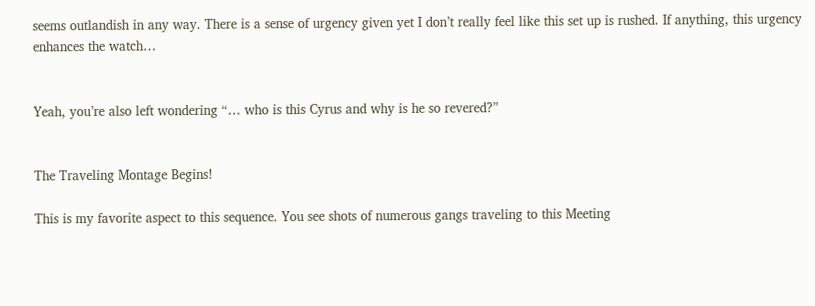seems outlandish in any way. There is a sense of urgency given yet I don’t really feel like this set up is rushed. If anything, this urgency enhances the watch…


Yeah, you’re also left wondering “… who is this Cyrus and why is he so revered?”


The Traveling Montage Begins!

This is my favorite aspect to this sequence. You see shots of numerous gangs traveling to this Meeting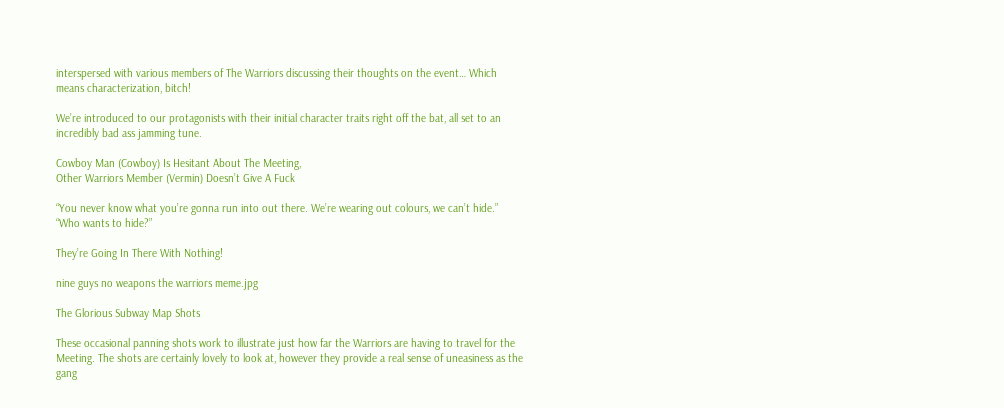interspersed with various members of The Warriors discussing their thoughts on the event… Which means characterization, bitch!

We’re introduced to our protagonists with their initial character traits right off the bat, all set to an incredibly bad ass jamming tune.

Cowboy Man (Cowboy) Is Hesitant About The Meeting,
Other Warriors Member (Vermin) Doesn’t Give A Fuck

“You never know what you’re gonna run into out there. We’re wearing out colours, we can’t hide.”
“Who wants to hide?”

They’re Going In There With Nothing!

nine guys no weapons the warriors meme.jpg

The Glorious Subway Map Shots

These occasional panning shots work to illustrate just how far the Warriors are having to travel for the Meeting. The shots are certainly lovely to look at, however they provide a real sense of uneasiness as the gang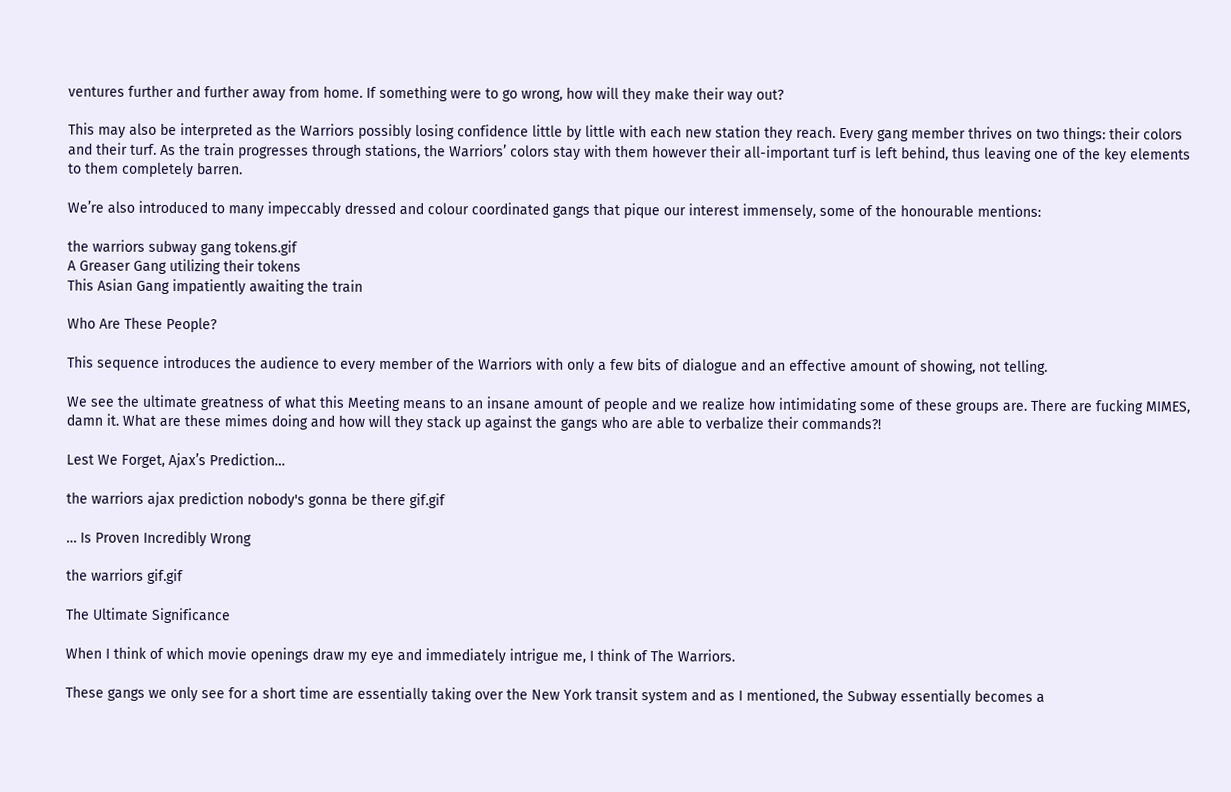ventures further and further away from home. If something were to go wrong, how will they make their way out?

This may also be interpreted as the Warriors possibly losing confidence little by little with each new station they reach. Every gang member thrives on two things: their colors and their turf. As the train progresses through stations, the Warriors’ colors stay with them however their all-important turf is left behind, thus leaving one of the key elements to them completely barren.

We’re also introduced to many impeccably dressed and colour coordinated gangs that pique our interest immensely, some of the honourable mentions:

the warriors subway gang tokens.gif
A Greaser Gang utilizing their tokens
This Asian Gang impatiently awaiting the train

Who Are These People?

This sequence introduces the audience to every member of the Warriors with only a few bits of dialogue and an effective amount of showing, not telling.

We see the ultimate greatness of what this Meeting means to an insane amount of people and we realize how intimidating some of these groups are. There are fucking MIMES, damn it. What are these mimes doing and how will they stack up against the gangs who are able to verbalize their commands?!

Lest We Forget, Ajax’s Prediction…

the warriors ajax prediction nobody's gonna be there gif.gif

… Is Proven Incredibly Wrong

the warriors gif.gif

The Ultimate Significance

When I think of which movie openings draw my eye and immediately intrigue me, I think of The Warriors.

These gangs we only see for a short time are essentially taking over the New York transit system and as I mentioned, the Subway essentially becomes a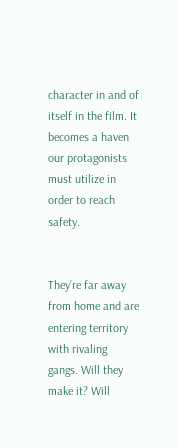character in and of itself in the film. It becomes a haven our protagonists must utilize in order to reach safety.


They’re far away from home and are entering territory with rivaling gangs. Will they make it? Will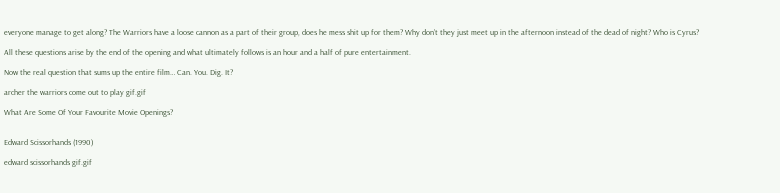everyone manage to get along? The Warriors have a loose cannon as a part of their group, does he mess shit up for them? Why don’t they just meet up in the afternoon instead of the dead of night? Who is Cyrus?

All these questions arise by the end of the opening and what ultimately follows is an hour and a half of pure entertainment.

Now the real question that sums up the entire film… Can. You. Dig. It?

archer the warriors come out to play gif.gif

What Are Some Of Your Favourite Movie Openings?


Edward Scissorhands (1990)

edward scissorhands gif.gif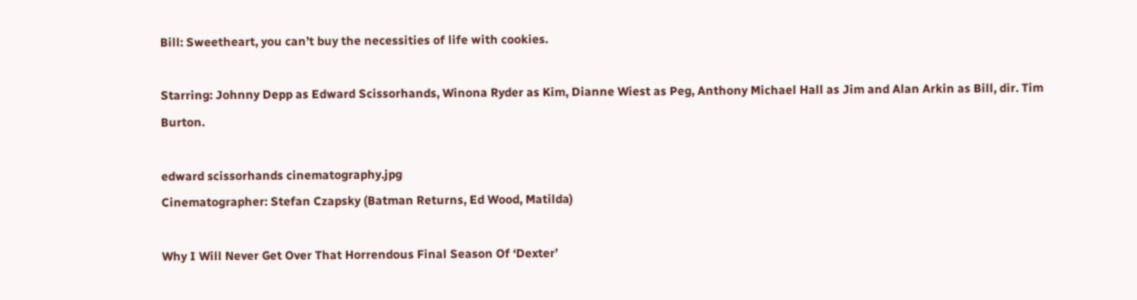Bill: Sweetheart, you can’t buy the necessities of life with cookies.

Starring: Johnny Depp as Edward Scissorhands, Winona Ryder as Kim, Dianne Wiest as Peg, Anthony Michael Hall as Jim and Alan Arkin as Bill, dir. Tim Burton.

edward scissorhands cinematography.jpg
Cinematographer: Stefan Czapsky (Batman Returns, Ed Wood, Matilda)

Why I Will Never Get Over That Horrendous Final Season Of ‘Dexter’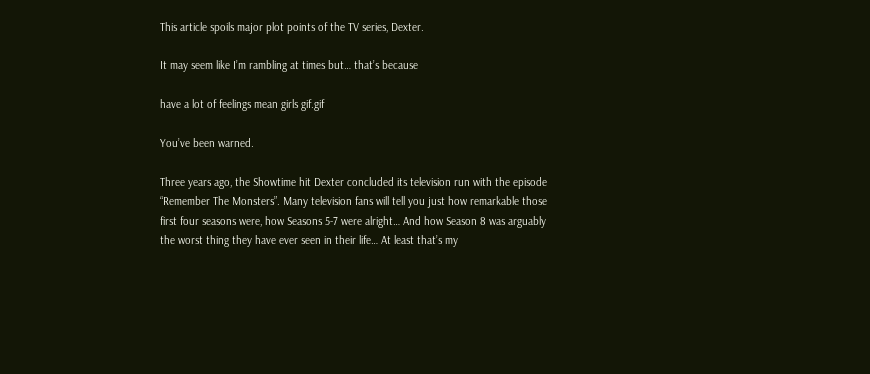This article spoils major plot points of the TV series, Dexter.

It may seem like I’m rambling at times but… that’s because

have a lot of feelings mean girls gif.gif

You’ve been warned.

Three years ago, the Showtime hit Dexter concluded its television run with the episode “Remember The Monsters”. Many television fans will tell you just how remarkable those first four seasons were, how Seasons 5-7 were alright… And how Season 8 was arguably the worst thing they have ever seen in their life… At least that’s my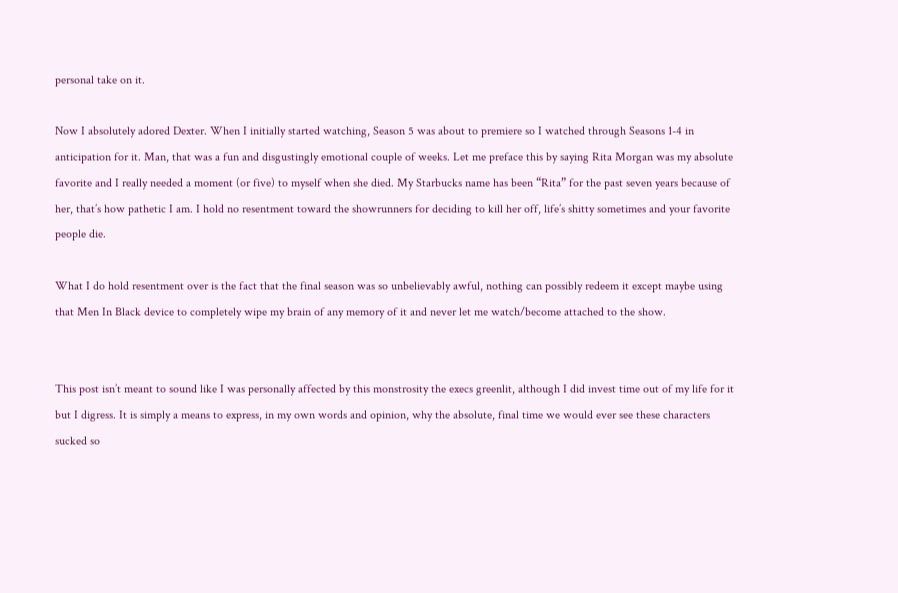personal take on it.

Now I absolutely adored Dexter. When I initially started watching, Season 5 was about to premiere so I watched through Seasons 1-4 in anticipation for it. Man, that was a fun and disgustingly emotional couple of weeks. Let me preface this by saying Rita Morgan was my absolute favorite and I really needed a moment (or five) to myself when she died. My Starbucks name has been “Rita” for the past seven years because of her, that’s how pathetic I am. I hold no resentment toward the showrunners for deciding to kill her off, life’s shitty sometimes and your favorite people die.

What I do hold resentment over is the fact that the final season was so unbelievably awful, nothing can possibly redeem it except maybe using that Men In Black device to completely wipe my brain of any memory of it and never let me watch/become attached to the show.


This post isn’t meant to sound like I was personally affected by this monstrosity the execs greenlit, although I did invest time out of my life for it but I digress. It is simply a means to express, in my own words and opinion, why the absolute, final time we would ever see these characters sucked so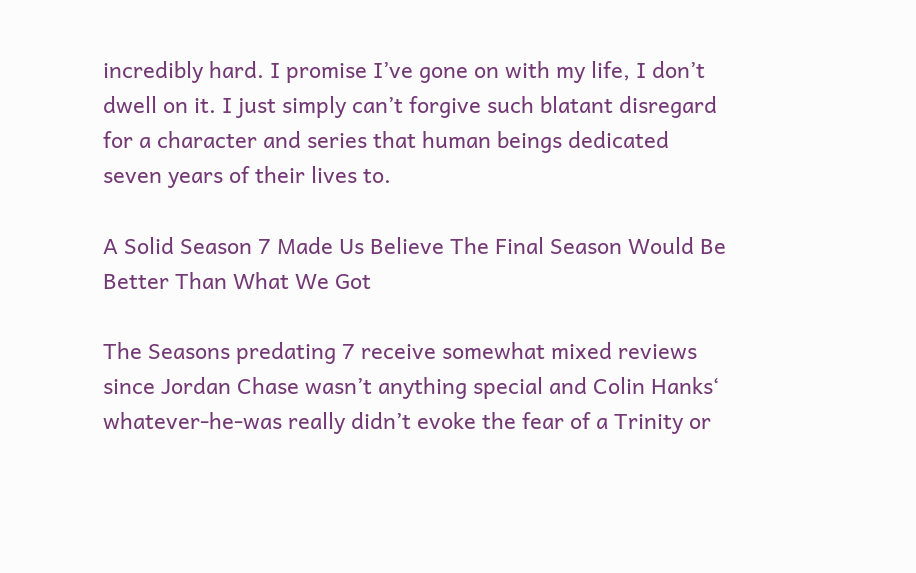incredibly hard. I promise I’ve gone on with my life, I don’t dwell on it. I just simply can’t forgive such blatant disregard for a character and series that human beings dedicated seven years of their lives to.

A Solid Season 7 Made Us Believe The Final Season Would Be Better Than What We Got

The Seasons predating 7 receive somewhat mixed reviews since Jordan Chase wasn’t anything special and Colin Hanks‘ whatever-he-was really didn’t evoke the fear of a Trinity or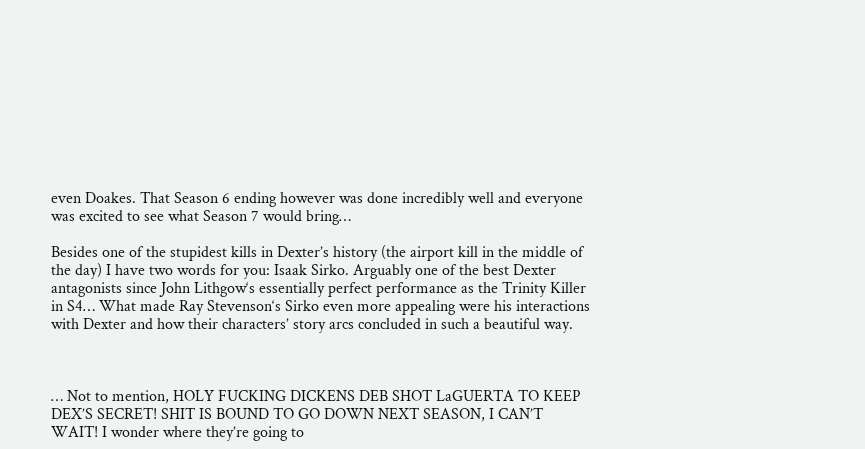even Doakes. That Season 6 ending however was done incredibly well and everyone was excited to see what Season 7 would bring…

Besides one of the stupidest kills in Dexter’s history (the airport kill in the middle of the day) I have two words for you: Isaak Sirko. Arguably one of the best Dexter antagonists since John Lithgow‘s essentially perfect performance as the Trinity Killer in S4… What made Ray Stevenson‘s Sirko even more appealing were his interactions with Dexter and how their characters’ story arcs concluded in such a beautiful way.



… Not to mention, HOLY FUCKING DICKENS DEB SHOT LaGUERTA TO KEEP DEX’S SECRET! SHIT IS BOUND TO GO DOWN NEXT SEASON, I CAN’T WAIT! I wonder where they’re going to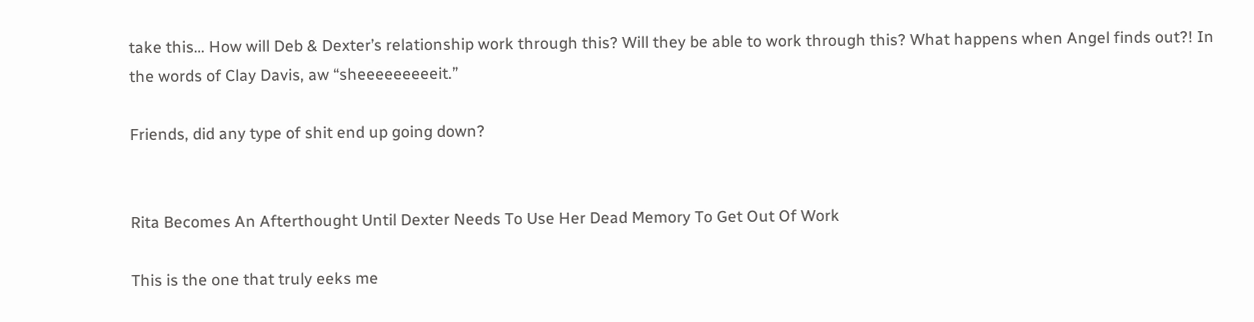take this… How will Deb & Dexter’s relationship work through this? Will they be able to work through this? What happens when Angel finds out?! In the words of Clay Davis, aw “sheeeeeeeeeit.”

Friends, did any type of shit end up going down?


Rita Becomes An Afterthought Until Dexter Needs To Use Her Dead Memory To Get Out Of Work

This is the one that truly eeks me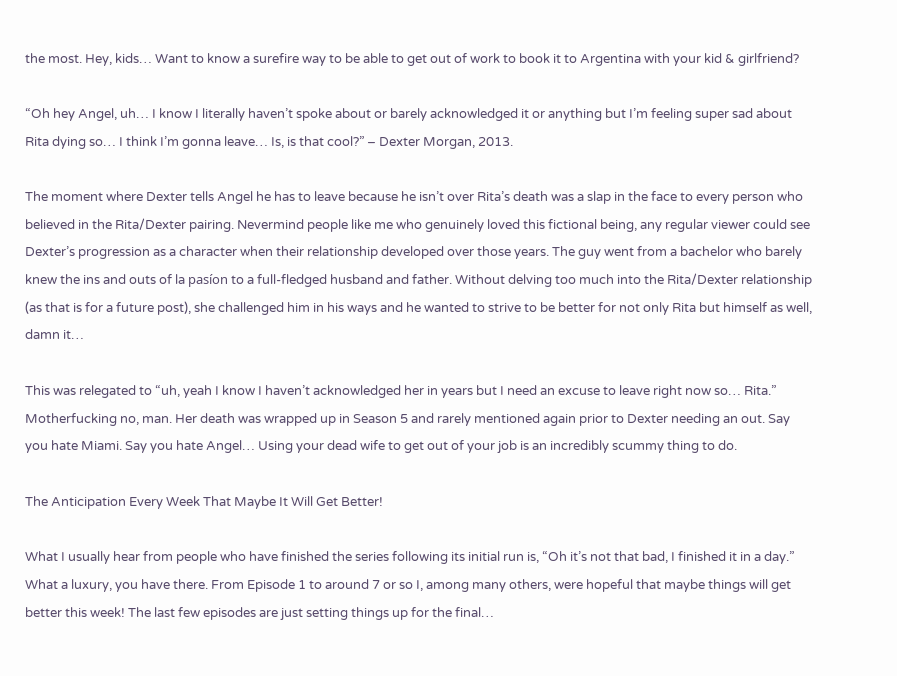the most. Hey, kids… Want to know a surefire way to be able to get out of work to book it to Argentina with your kid & girlfriend?

“Oh hey Angel, uh… I know I literally haven’t spoke about or barely acknowledged it or anything but I’m feeling super sad about Rita dying so… I think I’m gonna leave… Is, is that cool?” – Dexter Morgan, 2013.

The moment where Dexter tells Angel he has to leave because he isn’t over Rita’s death was a slap in the face to every person who believed in the Rita/Dexter pairing. Nevermind people like me who genuinely loved this fictional being, any regular viewer could see Dexter’s progression as a character when their relationship developed over those years. The guy went from a bachelor who barely knew the ins and outs of la pasíon to a full-fledged husband and father. Without delving too much into the Rita/Dexter relationship (as that is for a future post), she challenged him in his ways and he wanted to strive to be better for not only Rita but himself as well, damn it…

This was relegated to “uh, yeah I know I haven’t acknowledged her in years but I need an excuse to leave right now so… Rita.” Motherfucking no, man. Her death was wrapped up in Season 5 and rarely mentioned again prior to Dexter needing an out. Say you hate Miami. Say you hate Angel… Using your dead wife to get out of your job is an incredibly scummy thing to do.

The Anticipation Every Week That Maybe It Will Get Better!

What I usually hear from people who have finished the series following its initial run is, “Oh it’s not that bad, I finished it in a day.” What a luxury, you have there. From Episode 1 to around 7 or so I, among many others, were hopeful that maybe things will get better this week! The last few episodes are just setting things up for the final…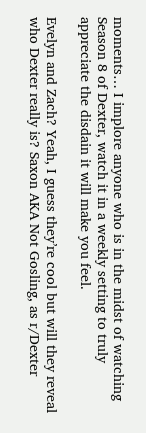moments… I implore anyone who is in the midst of watching Season 8 of Dexter, watch it in a weekly setting to truly appreciate the disdain it will make you feel.

Evelyn and Zach? Yeah, I guess they’re cool but will they reveal who Dexter really is? Saxon AKA Not Gosling, as r/Dexter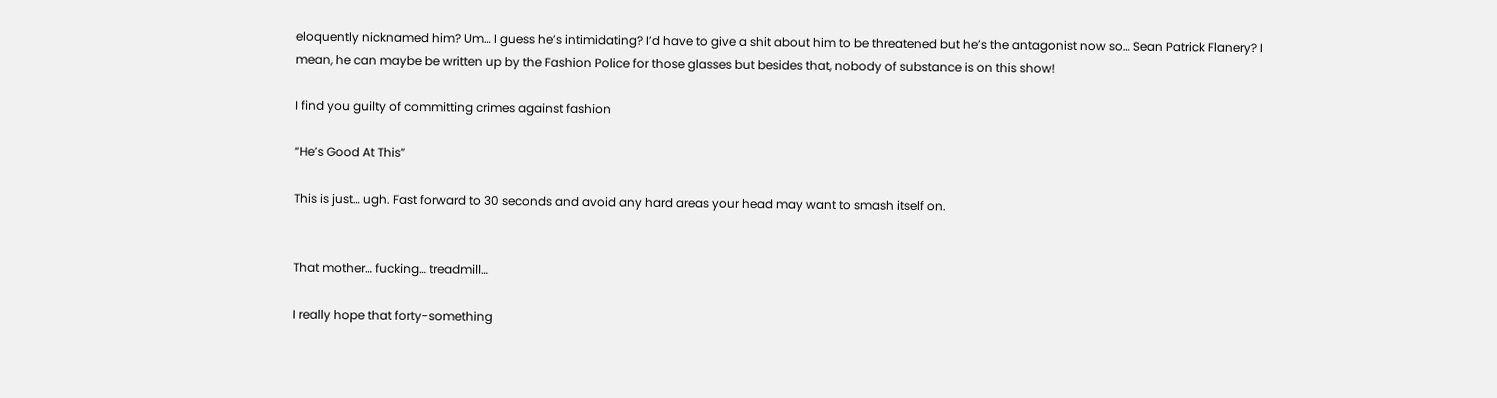eloquently nicknamed him? Um… I guess he’s intimidating? I’d have to give a shit about him to be threatened but he’s the antagonist now so… Sean Patrick Flanery? I mean, he can maybe be written up by the Fashion Police for those glasses but besides that, nobody of substance is on this show!

I find you guilty of committing crimes against fashion

“He’s Good At This”

This is just… ugh. Fast forward to 30 seconds and avoid any hard areas your head may want to smash itself on.


That mother… fucking… treadmill…

I really hope that forty-something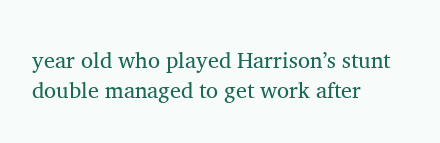year old who played Harrison’s stunt double managed to get work after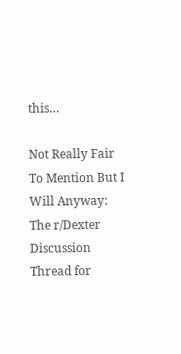this…

Not Really Fair To Mention But I Will Anyway: The r/Dexter Discussion Thread for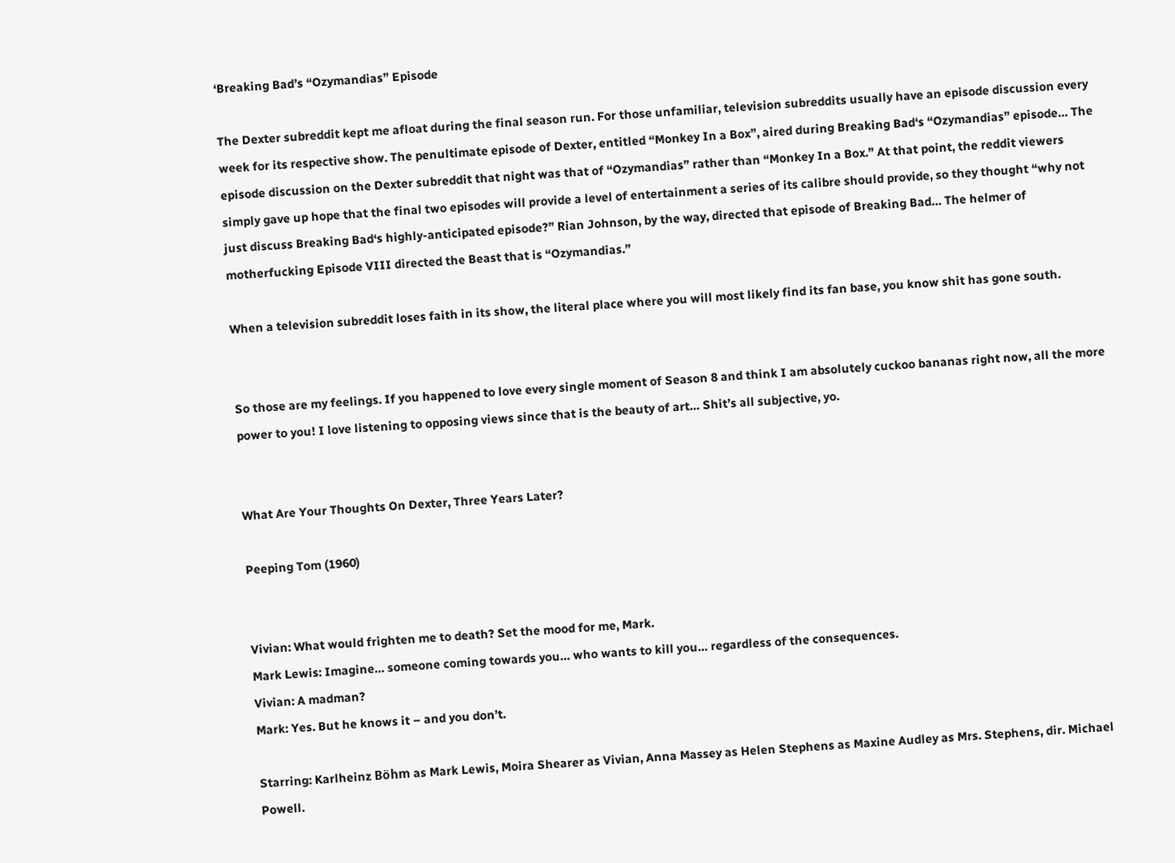‘Breaking Bad’s “Ozymandias” Episode

The Dexter subreddit kept me afloat during the final season run. For those unfamiliar, television subreddits usually have an episode discussion every week for its respective show. The penultimate episode of Dexter, entitled “Monkey In a Box”, aired during Breaking Bad‘s “Ozymandias” episode… The episode discussion on the Dexter subreddit that night was that of “Ozymandias” rather than “Monkey In a Box.” At that point, the reddit viewers simply gave up hope that the final two episodes will provide a level of entertainment a series of its calibre should provide, so they thought “why not just discuss Breaking Bad‘s highly-anticipated episode?” Rian Johnson, by the way, directed that episode of Breaking Bad… The helmer of motherfucking Episode VIII directed the Beast that is “Ozymandias.”

When a television subreddit loses faith in its show, the literal place where you will most likely find its fan base, you know shit has gone south.


So those are my feelings. If you happened to love every single moment of Season 8 and think I am absolutely cuckoo bananas right now, all the more power to you! I love listening to opposing views since that is the beauty of art… Shit’s all subjective, yo.


What Are Your Thoughts On Dexter, Three Years Later?

Peeping Tom (1960)


Vivian: What would frighten me to death? Set the mood for me, Mark.
Mark Lewis: Imagine… someone coming towards you… who wants to kill you… regardless of the consequences.
Vivian: A madman?
Mark: Yes. But he knows it – and you don’t.

Starring: Karlheinz Böhm as Mark Lewis, Moira Shearer as Vivian, Anna Massey as Helen Stephens as Maxine Audley as Mrs. Stephens, dir. Michael Powell.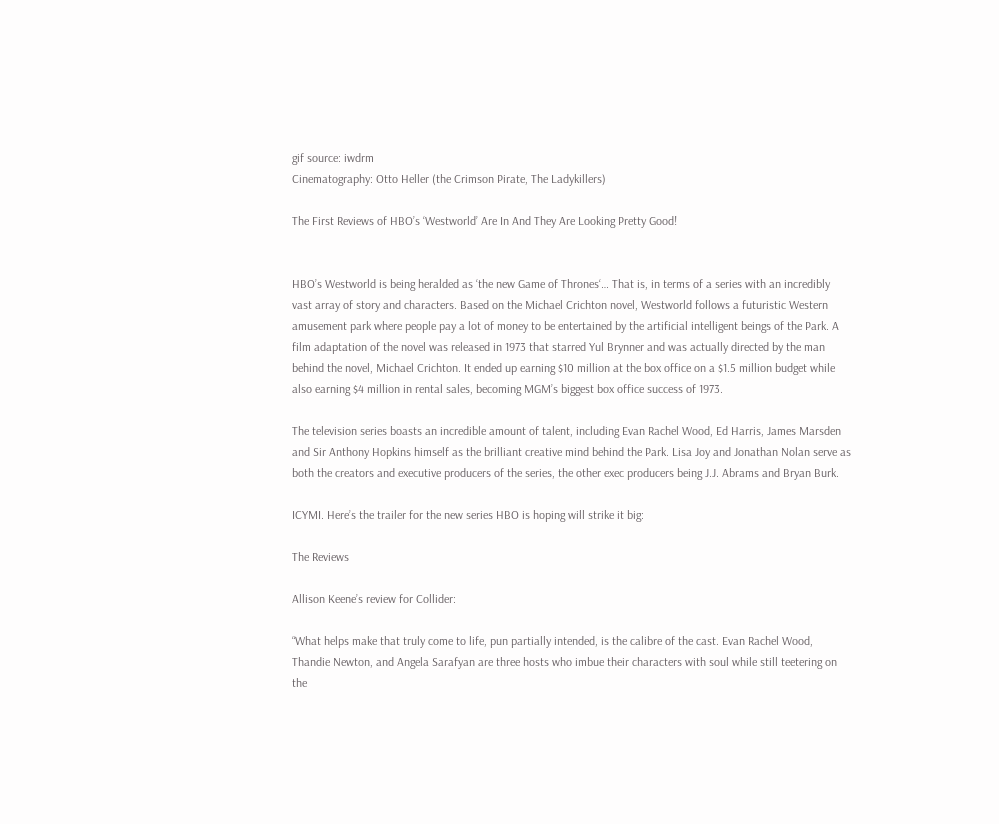gif source: iwdrm
Cinematography: Otto Heller (the Crimson Pirate, The Ladykillers)

The First Reviews of HBO’s ‘Westworld’ Are In And They Are Looking Pretty Good!


HBO’s Westworld is being heralded as ‘the new Game of Thrones‘… That is, in terms of a series with an incredibly vast array of story and characters. Based on the Michael Crichton novel, Westworld follows a futuristic Western amusement park where people pay a lot of money to be entertained by the artificial intelligent beings of the Park. A film adaptation of the novel was released in 1973 that starred Yul Brynner and was actually directed by the man behind the novel, Michael Crichton. It ended up earning $10 million at the box office on a $1.5 million budget while also earning $4 million in rental sales, becoming MGM’s biggest box office success of 1973.

The television series boasts an incredible amount of talent, including Evan Rachel Wood, Ed Harris, James Marsden and Sir Anthony Hopkins himself as the brilliant creative mind behind the Park. Lisa Joy and Jonathan Nolan serve as both the creators and executive producers of the series, the other exec producers being J.J. Abrams and Bryan Burk.

ICYMI. Here’s the trailer for the new series HBO is hoping will strike it big:

The Reviews

Allison Keene’s review for Collider:

“What helps make that truly come to life, pun partially intended, is the calibre of the cast. Evan Rachel Wood, Thandie Newton, and Angela Sarafyan are three hosts who imbue their characters with soul while still teetering on the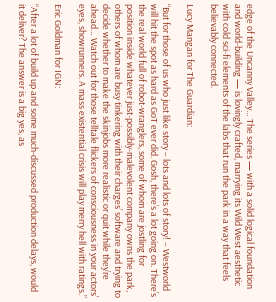edge of the Uncanny Valley… The series — with a solid logical foundation and world-building — is lovingly crafted, marrying its Wild West aesthetic with cold sci-fi elements of the labs that run the park in a way that feels believably connected.

Lucy Mangan for The Guardian:

“But for those of us who just like story – lots and lots of story! – Westworld will hit the spot as hard as GoT ever did. Gosh, there’s a lot going on. There’s the real world full of robot-wranglers, some of whom are jostling for position inside whatever just-possibly-malevolent company owns the park, others of whom are busy tinkering with their charges’ software and trying to decide whether to make the skinjobs more realistic or quit while they’re ahead… Watch out for those telltale flickers of consciousness in your actors’ eyes, showrunners. A mass existential crisis will play merry hell with ratings.”

Eric Goldman for IGN:

“After a lot of build up and some much-discussed production delays, would it deliver? The answer is a big yes, as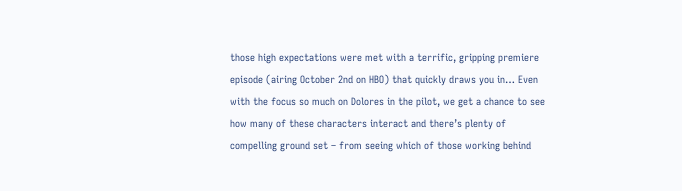those high expectations were met with a terrific, gripping premiere episode (airing October 2nd on HBO) that quickly draws you in… Even with the focus so much on Dolores in the pilot, we get a chance to see how many of these characters interact and there’s plenty of compelling ground set – from seeing which of those working behind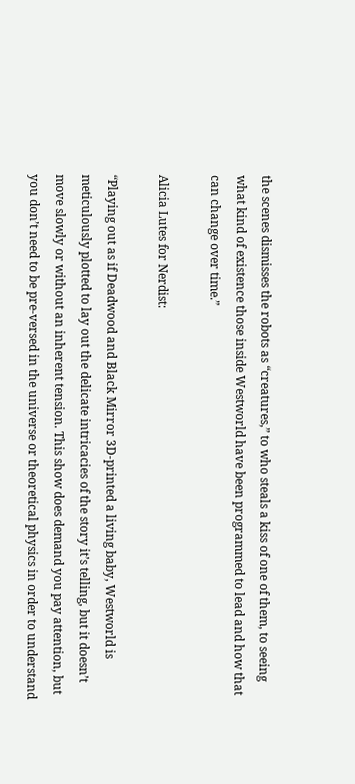the scenes dismisses the robots as “creatures,” to who steals a kiss of one of them, to seeing what kind of existence those inside Westworld have been programmed to lead and how that can change over time.”

Alicia Lutes for Nerdist:

“Playing out as if Deadwood and Black Mirror 3D-printed a living baby, Westworld is meticulously plotted to lay out the delicate intricacies of the story it’s telling, but it doesn’t move slowly or without an inherent tension. This show does demand you pay attention, but you don’t need to be pre-versed in the universe or theoretical physics in order to understand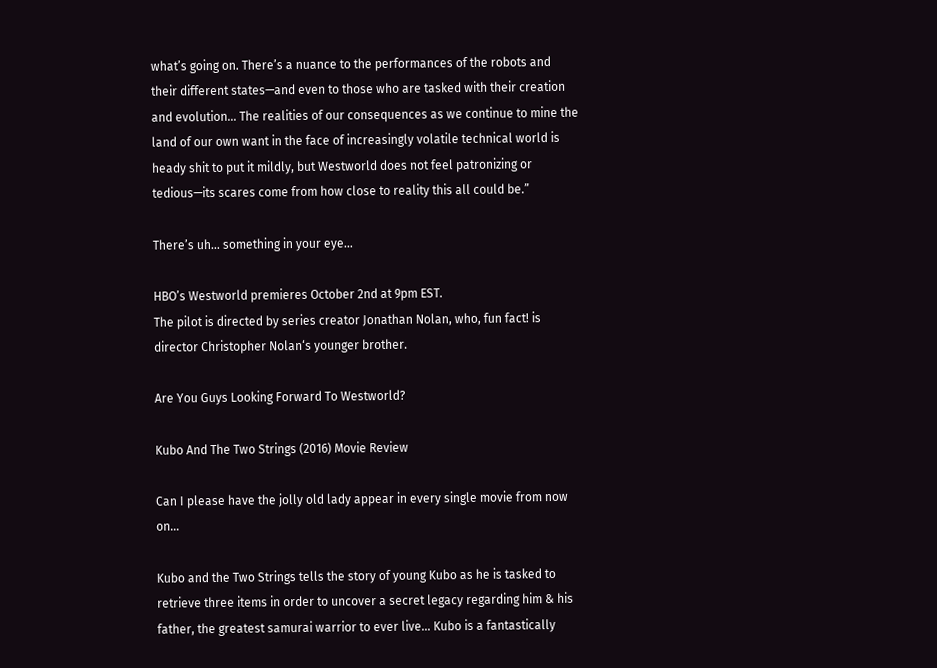what’s going on. There’s a nuance to the performances of the robots and their different states—and even to those who are tasked with their creation and evolution… The realities of our consequences as we continue to mine the land of our own want in the face of increasingly volatile technical world is heady shit to put it mildly, but Westworld does not feel patronizing or tedious—its scares come from how close to reality this all could be.”

There’s uh… something in your eye…

HBO’s Westworld premieres October 2nd at 9pm EST.
The pilot is directed by series creator Jonathan Nolan, who, fun fact! is director Christopher Nolan‘s younger brother.

Are You Guys Looking Forward To Westworld?

Kubo And The Two Strings (2016) Movie Review

Can I please have the jolly old lady appear in every single movie from now on…

Kubo and the Two Strings tells the story of young Kubo as he is tasked to retrieve three items in order to uncover a secret legacy regarding him & his father, the greatest samurai warrior to ever live… Kubo is a fantastically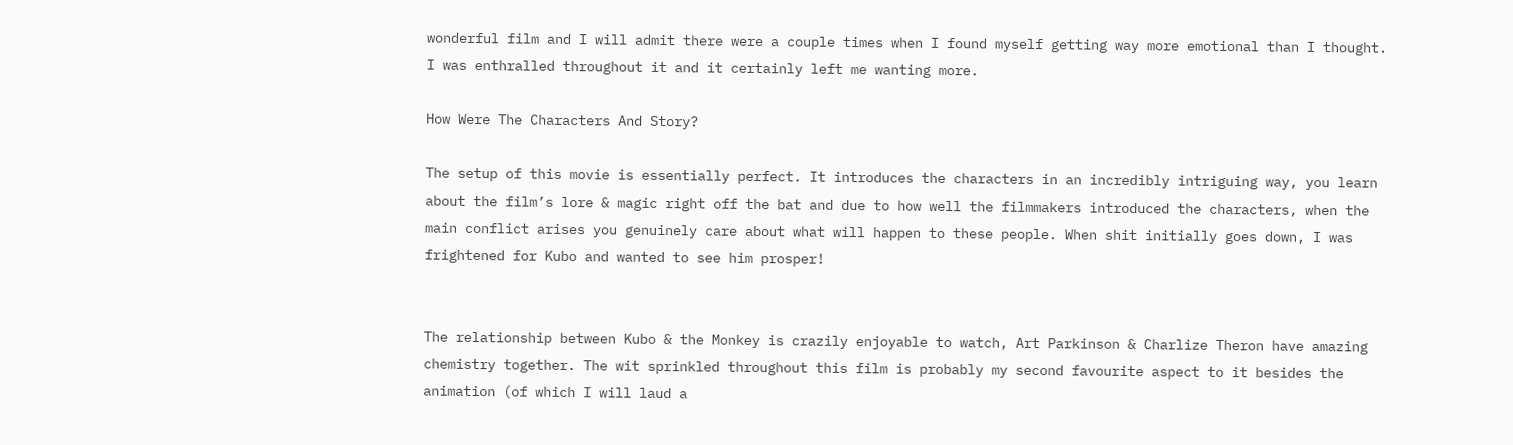wonderful film and I will admit there were a couple times when I found myself getting way more emotional than I thought. I was enthralled throughout it and it certainly left me wanting more.

How Were The Characters And Story?

The setup of this movie is essentially perfect. It introduces the characters in an incredibly intriguing way, you learn about the film’s lore & magic right off the bat and due to how well the filmmakers introduced the characters, when the main conflict arises you genuinely care about what will happen to these people. When shit initially goes down, I was frightened for Kubo and wanted to see him prosper!


The relationship between Kubo & the Monkey is crazily enjoyable to watch, Art Parkinson & Charlize Theron have amazing chemistry together. The wit sprinkled throughout this film is probably my second favourite aspect to it besides the animation (of which I will laud a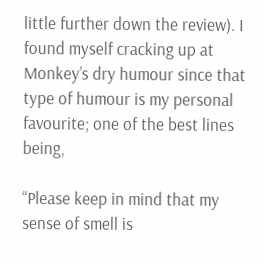little further down the review). I found myself cracking up at Monkey’s dry humour since that type of humour is my personal favourite; one of the best lines being,

“Please keep in mind that my sense of smell is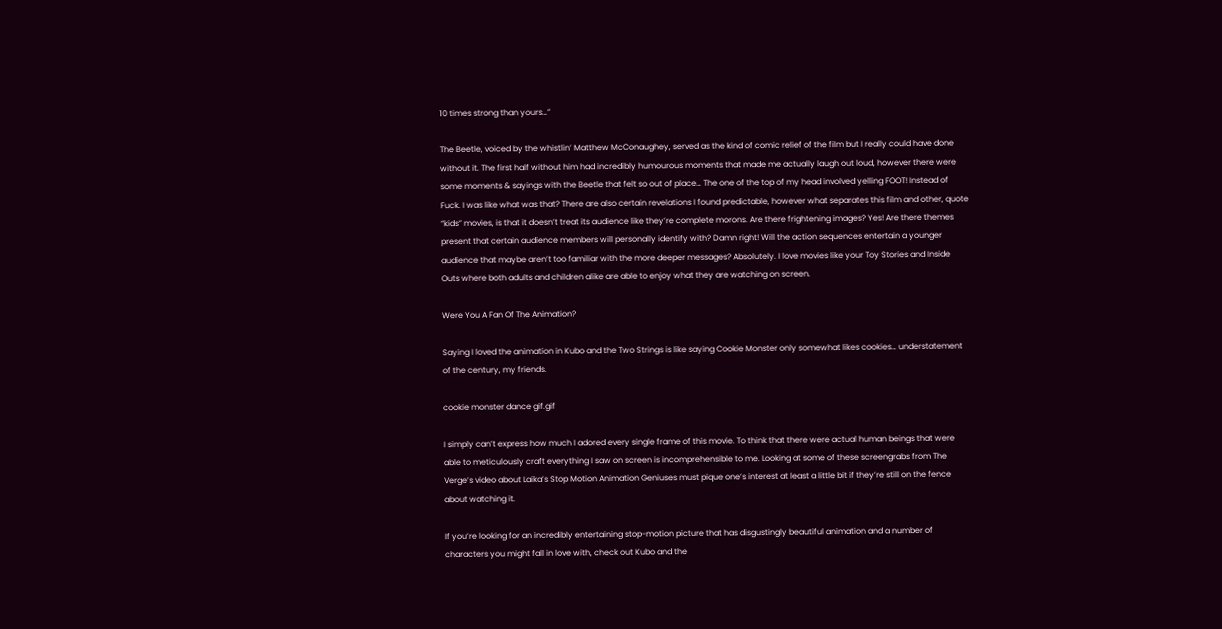10 times strong than yours…”

The Beetle, voiced by the whistlin’ Matthew McConaughey, served as the kind of comic relief of the film but I really could have done without it. The first half without him had incredibly humourous moments that made me actually laugh out loud, however there were some moments & sayings with the Beetle that felt so out of place… The one of the top of my head involved yelling FOOT! Instead of Fuck. I was like what was that? There are also certain revelations I found predictable, however what separates this film and other, quote “kids” movies, is that it doesn’t treat its audience like they’re complete morons. Are there frightening images? Yes! Are there themes present that certain audience members will personally identify with? Damn right! Will the action sequences entertain a younger audience that maybe aren’t too familiar with the more deeper messages? Absolutely. I love movies like your Toy Stories and Inside Outs where both adults and children alike are able to enjoy what they are watching on screen.

Were You A Fan Of The Animation?

Saying I loved the animation in Kubo and the Two Strings is like saying Cookie Monster only somewhat likes cookies… understatement of the century, my friends.

cookie monster dance gif.gif

I simply can’t express how much I adored every single frame of this movie. To think that there were actual human beings that were able to meticulously craft everything I saw on screen is incomprehensible to me. Looking at some of these screengrabs from The Verge’s video about Laika’s Stop Motion Animation Geniuses must pique one’s interest at least a little bit if they’re still on the fence about watching it.

If you’re looking for an incredibly entertaining stop-motion picture that has disgustingly beautiful animation and a number of characters you might fall in love with, check out Kubo and the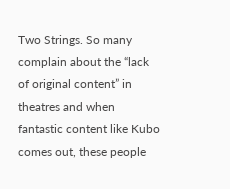Two Strings. So many complain about the “lack of original content” in theatres and when fantastic content like Kubo comes out, these people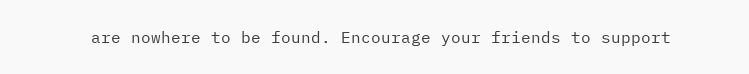are nowhere to be found. Encourage your friends to support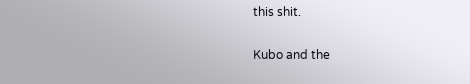this shit.

Kubo and the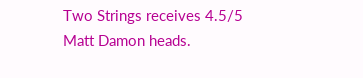Two Strings receives 4.5/5 Matt Damon heads.